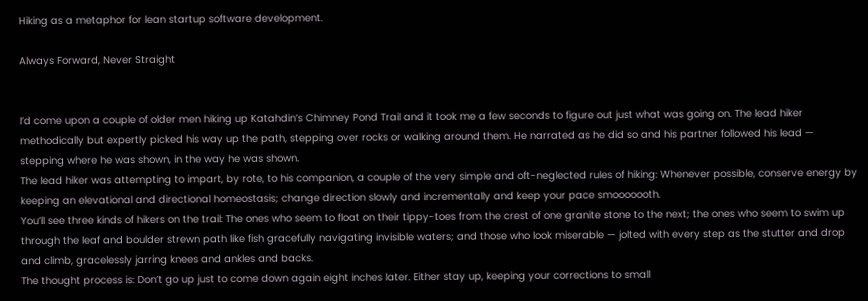Hiking as a metaphor for lean startup software development.

Always Forward, Never Straight


I’d come upon a couple of older men hiking up Katahdin’s Chimney Pond Trail and it took me a few seconds to figure out just what was going on. The lead hiker methodically but expertly picked his way up the path, stepping over rocks or walking around them. He narrated as he did so and his partner followed his lead — stepping where he was shown, in the way he was shown.
The lead hiker was attempting to impart, by rote, to his companion, a couple of the very simple and oft-neglected rules of hiking: Whenever possible, conserve energy by keeping an elevational and directional homeostasis; change direction slowly and incrementally and keep your pace smooooooth.
You’ll see three kinds of hikers on the trail: The ones who seem to float on their tippy-toes from the crest of one granite stone to the next; the ones who seem to swim up through the leaf and boulder strewn path like fish gracefully navigating invisible waters; and those who look miserable — jolted with every step as the stutter and drop and climb, gracelessly jarring knees and ankles and backs.
The thought process is: Don’t go up just to come down again eight inches later. Either stay up, keeping your corrections to small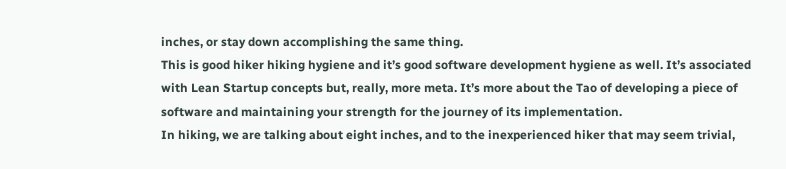inches, or stay down accomplishing the same thing.
This is good hiker hiking hygiene and it’s good software development hygiene as well. It’s associated with Lean Startup concepts but, really, more meta. It’s more about the Tao of developing a piece of software and maintaining your strength for the journey of its implementation.
In hiking, we are talking about eight inches, and to the inexperienced hiker that may seem trivial,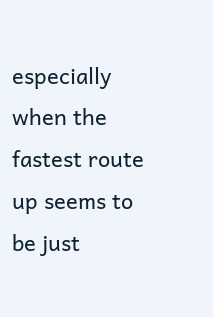especially when the fastest route up seems to be just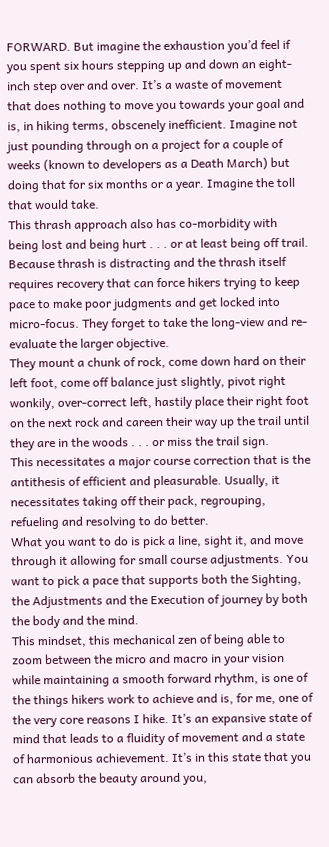FORWARD. But imagine the exhaustion you’d feel if you spent six hours stepping up and down an eight-inch step over and over. It’s a waste of movement that does nothing to move you towards your goal and is, in hiking terms, obscenely inefficient. Imagine not just pounding through on a project for a couple of weeks (known to developers as a Death March) but doing that for six months or a year. Imagine the toll that would take.
This thrash approach also has co-morbidity with being lost and being hurt . . . or at least being off trail. Because thrash is distracting and the thrash itself requires recovery that can force hikers trying to keep pace to make poor judgments and get locked into micro-focus. They forget to take the long-view and re-evaluate the larger objective.
They mount a chunk of rock, come down hard on their left foot, come off balance just slightly, pivot right wonkily, over-correct left, hastily place their right foot on the next rock and careen their way up the trail until they are in the woods . . . or miss the trail sign.
This necessitates a major course correction that is the antithesis of efficient and pleasurable. Usually, it necessitates taking off their pack, regrouping, refueling and resolving to do better.
What you want to do is pick a line, sight it, and move through it allowing for small course adjustments. You want to pick a pace that supports both the Sighting, the Adjustments and the Execution of journey by both the body and the mind.
This mindset, this mechanical zen of being able to zoom between the micro and macro in your vision while maintaining a smooth forward rhythm, is one of the things hikers work to achieve and is, for me, one of the very core reasons I hike. It’s an expansive state of mind that leads to a fluidity of movement and a state of harmonious achievement. It’s in this state that you can absorb the beauty around you,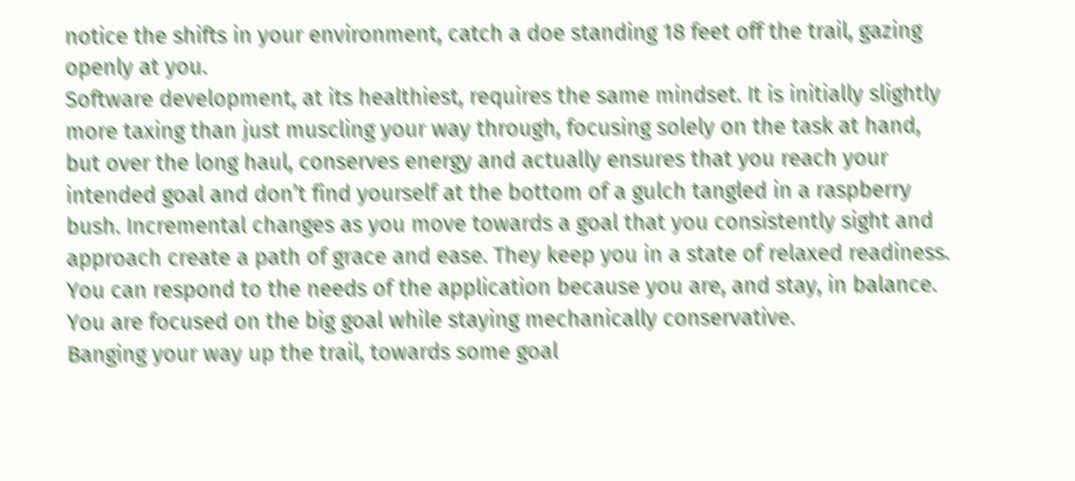notice the shifts in your environment, catch a doe standing 18 feet off the trail, gazing openly at you.
Software development, at its healthiest, requires the same mindset. It is initially slightly more taxing than just muscling your way through, focusing solely on the task at hand, but over the long haul, conserves energy and actually ensures that you reach your intended goal and don’t find yourself at the bottom of a gulch tangled in a raspberry bush. Incremental changes as you move towards a goal that you consistently sight and approach create a path of grace and ease. They keep you in a state of relaxed readiness. You can respond to the needs of the application because you are, and stay, in balance. You are focused on the big goal while staying mechanically conservative.
Banging your way up the trail, towards some goal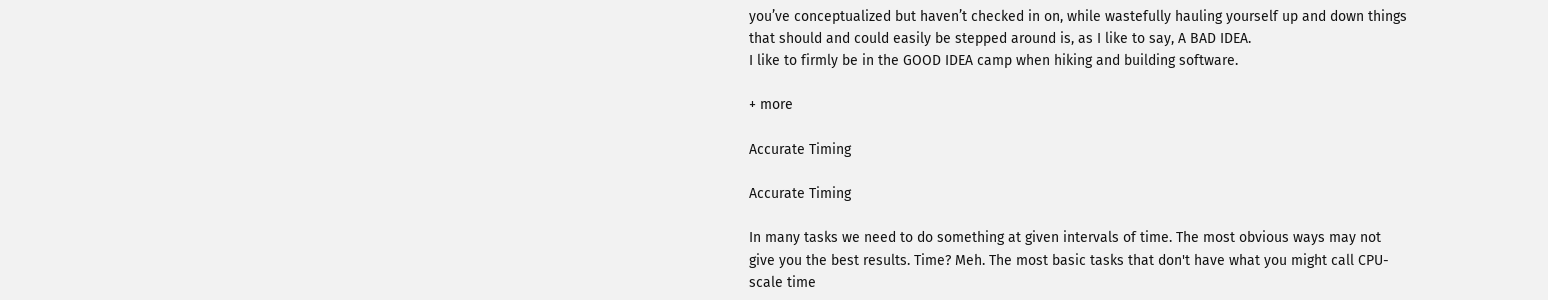you’ve conceptualized but haven’t checked in on, while wastefully hauling yourself up and down things that should and could easily be stepped around is, as I like to say, A BAD IDEA.
I like to firmly be in the GOOD IDEA camp when hiking and building software.

+ more

Accurate Timing

Accurate Timing

In many tasks we need to do something at given intervals of time. The most obvious ways may not give you the best results. Time? Meh. The most basic tasks that don't have what you might call CPU-scale time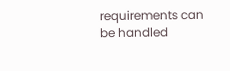requirements can be handled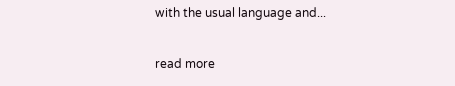with the usual language and...

read more